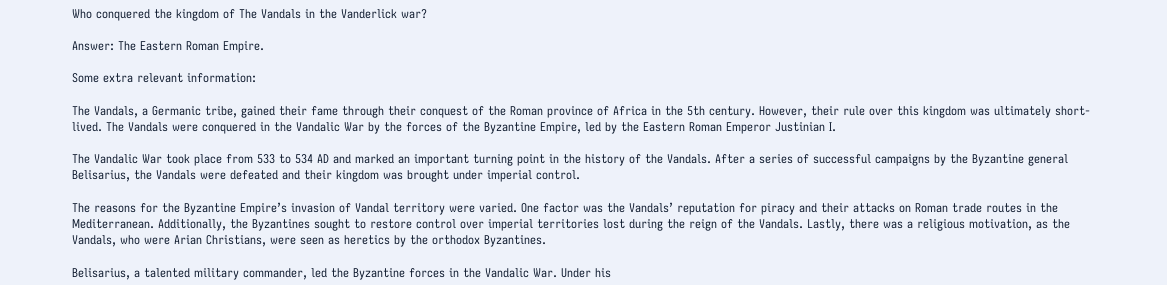Who conquered the kingdom of The Vandals in the Vanderlick war?

Answer: The Eastern Roman Empire.

Some extra relevant information:

The Vandals, a Germanic tribe, gained their fame through their conquest of the Roman province of Africa in the 5th century. However, their rule over this kingdom was ultimately short-lived. The Vandals were conquered in the Vandalic War by the forces of the Byzantine Empire, led by the Eastern Roman Emperor Justinian I.

The Vandalic War took place from 533 to 534 AD and marked an important turning point in the history of the Vandals. After a series of successful campaigns by the Byzantine general Belisarius, the Vandals were defeated and their kingdom was brought under imperial control.

The reasons for the Byzantine Empire’s invasion of Vandal territory were varied. One factor was the Vandals’ reputation for piracy and their attacks on Roman trade routes in the Mediterranean. Additionally, the Byzantines sought to restore control over imperial territories lost during the reign of the Vandals. Lastly, there was a religious motivation, as the Vandals, who were Arian Christians, were seen as heretics by the orthodox Byzantines.

Belisarius, a talented military commander, led the Byzantine forces in the Vandalic War. Under his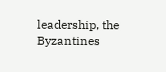leadership, the Byzantines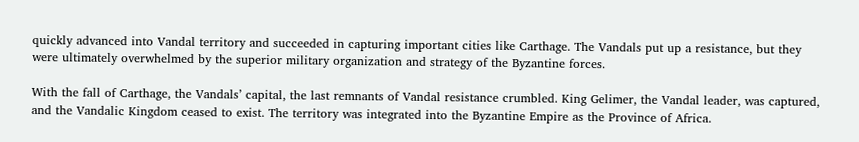quickly advanced into Vandal territory and succeeded in capturing important cities like Carthage. The Vandals put up a resistance, but they were ultimately overwhelmed by the superior military organization and strategy of the Byzantine forces.

With the fall of Carthage, the Vandals’ capital, the last remnants of Vandal resistance crumbled. King Gelimer, the Vandal leader, was captured, and the Vandalic Kingdom ceased to exist. The territory was integrated into the Byzantine Empire as the Province of Africa.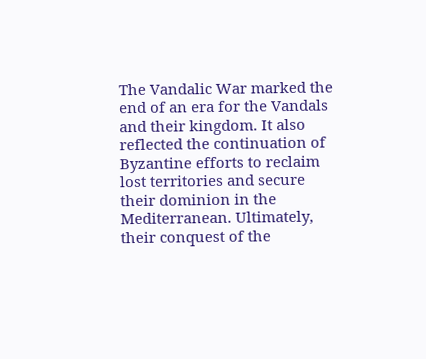The Vandalic War marked the end of an era for the Vandals and their kingdom. It also reflected the continuation of Byzantine efforts to reclaim lost territories and secure their dominion in the Mediterranean. Ultimately, their conquest of the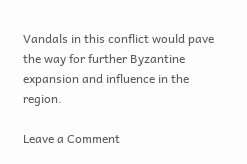Vandals in this conflict would pave the way for further Byzantine expansion and influence in the region.

Leave a Comment